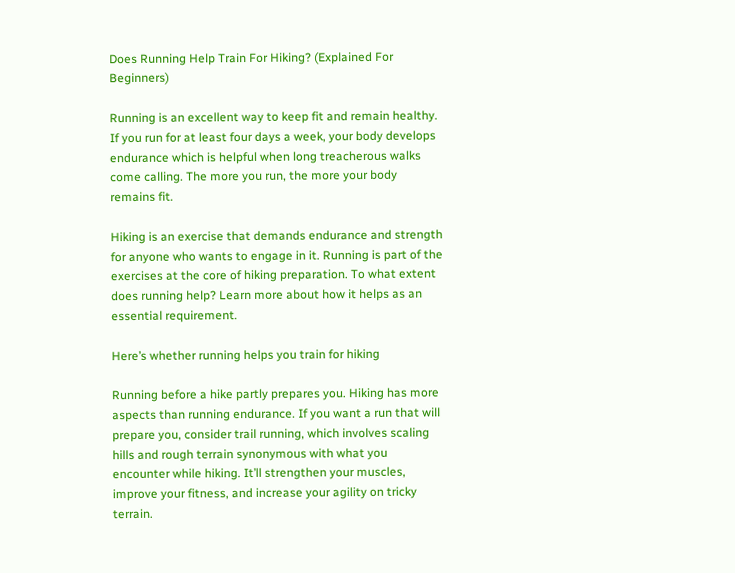Does Running Help Train For Hiking? (Explained For Beginners)

Running is an excellent way to keep fit and remain healthy. If you run for at least four days a week, your body develops endurance which is helpful when long treacherous walks come calling. The more you run, the more your body remains fit.

Hiking is an exercise that demands endurance and strength for anyone who wants to engage in it. Running is part of the exercises at the core of hiking preparation. To what extent does running help? Learn more about how it helps as an essential requirement.

Here’s whether running helps you train for hiking

Running before a hike partly prepares you. Hiking has more aspects than running endurance. If you want a run that will prepare you, consider trail running, which involves scaling hills and rough terrain synonymous with what you encounter while hiking. It’ll strengthen your muscles, improve your fitness, and increase your agility on tricky terrain.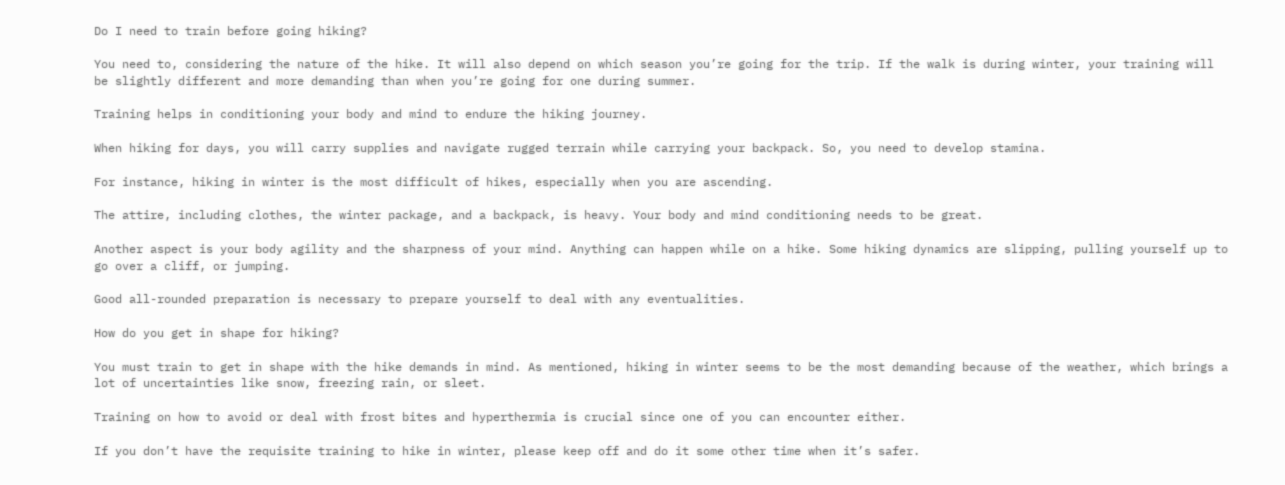Do I need to train before going hiking?

You need to, considering the nature of the hike. It will also depend on which season you’re going for the trip. If the walk is during winter, your training will be slightly different and more demanding than when you’re going for one during summer.

Training helps in conditioning your body and mind to endure the hiking journey.

When hiking for days, you will carry supplies and navigate rugged terrain while carrying your backpack. So, you need to develop stamina.

For instance, hiking in winter is the most difficult of hikes, especially when you are ascending.

The attire, including clothes, the winter package, and a backpack, is heavy. Your body and mind conditioning needs to be great.

Another aspect is your body agility and the sharpness of your mind. Anything can happen while on a hike. Some hiking dynamics are slipping, pulling yourself up to go over a cliff, or jumping.

Good all-rounded preparation is necessary to prepare yourself to deal with any eventualities.

How do you get in shape for hiking?

You must train to get in shape with the hike demands in mind. As mentioned, hiking in winter seems to be the most demanding because of the weather, which brings a lot of uncertainties like snow, freezing rain, or sleet.

Training on how to avoid or deal with frost bites and hyperthermia is crucial since one of you can encounter either.

If you don’t have the requisite training to hike in winter, please keep off and do it some other time when it’s safer.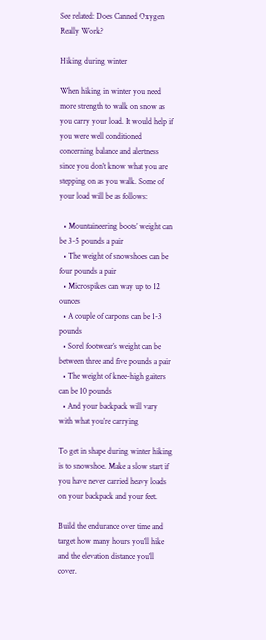See related: Does Canned Oxygen Really Work?

Hiking during winter

When hiking in winter you need more strength to walk on snow as you carry your load. It would help if you were well conditioned concerning balance and alertness since you don’t know what you are stepping on as you walk. Some of your load will be as follows:

  • Mountaineering boots’ weight can be 3-5 pounds a pair
  • The weight of snowshoes can be four pounds a pair
  • Microspikes can way up to 12 ounces
  • A couple of carpons can be 1-3 pounds
  • Sorel footwear’s weight can be between three and five pounds a pair
  • The weight of knee-high gaiters can be 10 pounds
  • And your backpack will vary with what you’re carrying

To get in shape during winter hiking is to snowshoe. Make a slow start if you have never carried heavy loads on your backpack and your feet.

Build the endurance over time and target how many hours you’ll hike and the elevation distance you’ll cover.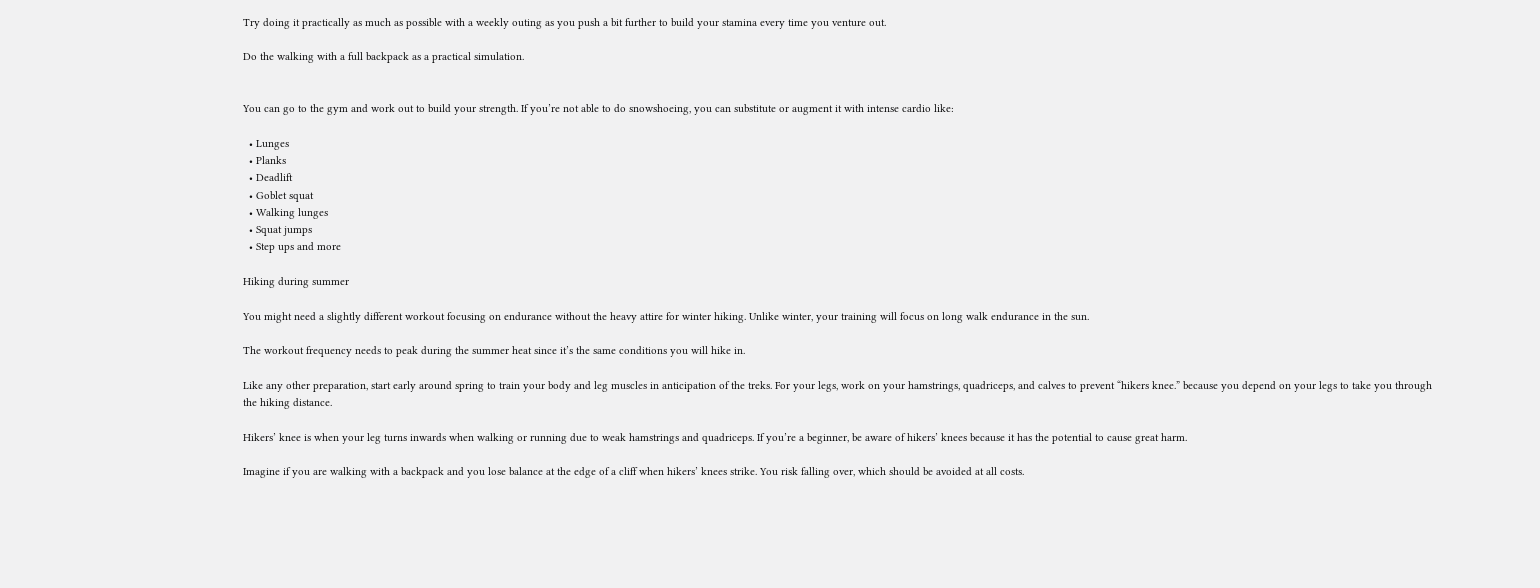Try doing it practically as much as possible with a weekly outing as you push a bit further to build your stamina every time you venture out.

Do the walking with a full backpack as a practical simulation.


You can go to the gym and work out to build your strength. If you’re not able to do snowshoeing, you can substitute or augment it with intense cardio like:

  • Lunges
  • Planks
  • Deadlift
  • Goblet squat
  • Walking lunges
  • Squat jumps
  • Step ups and more

Hiking during summer

You might need a slightly different workout focusing on endurance without the heavy attire for winter hiking. Unlike winter, your training will focus on long walk endurance in the sun.

The workout frequency needs to peak during the summer heat since it’s the same conditions you will hike in.

Like any other preparation, start early around spring to train your body and leg muscles in anticipation of the treks. For your legs, work on your hamstrings, quadriceps, and calves to prevent “hikers knee.” because you depend on your legs to take you through the hiking distance.

Hikers’ knee is when your leg turns inwards when walking or running due to weak hamstrings and quadriceps. If you’re a beginner, be aware of hikers’ knees because it has the potential to cause great harm.

Imagine if you are walking with a backpack and you lose balance at the edge of a cliff when hikers’ knees strike. You risk falling over, which should be avoided at all costs.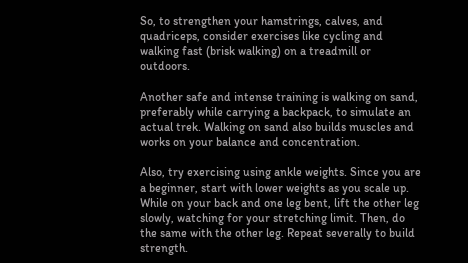So, to strengthen your hamstrings, calves, and quadriceps, consider exercises like cycling and walking fast (brisk walking) on a treadmill or outdoors.

Another safe and intense training is walking on sand, preferably while carrying a backpack, to simulate an actual trek. Walking on sand also builds muscles and works on your balance and concentration.

Also, try exercising using ankle weights. Since you are a beginner, start with lower weights as you scale up. While on your back and one leg bent, lift the other leg slowly, watching for your stretching limit. Then, do the same with the other leg. Repeat severally to build strength.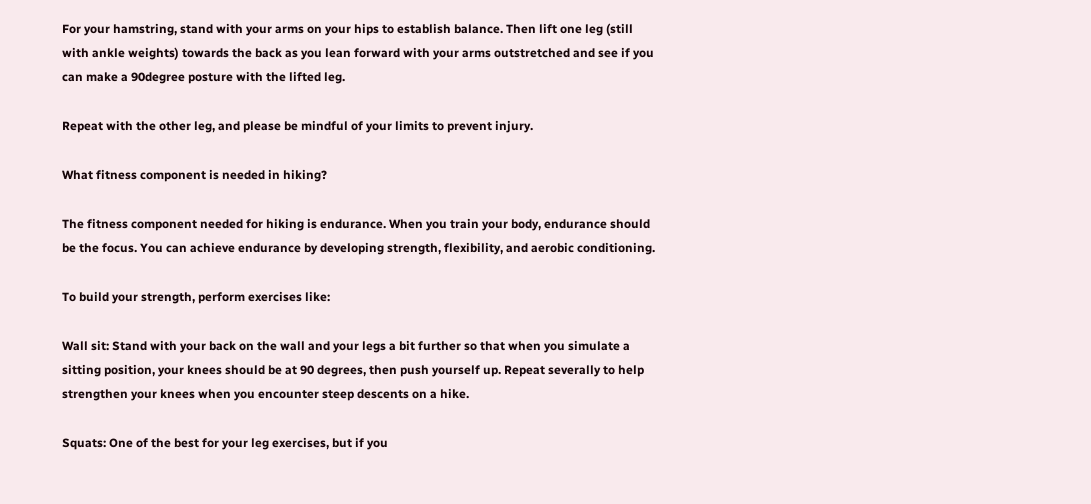For your hamstring, stand with your arms on your hips to establish balance. Then lift one leg (still with ankle weights) towards the back as you lean forward with your arms outstretched and see if you can make a 90degree posture with the lifted leg.

Repeat with the other leg, and please be mindful of your limits to prevent injury.

What fitness component is needed in hiking?

The fitness component needed for hiking is endurance. When you train your body, endurance should be the focus. You can achieve endurance by developing strength, flexibility, and aerobic conditioning.

To build your strength, perform exercises like:

Wall sit: Stand with your back on the wall and your legs a bit further so that when you simulate a sitting position, your knees should be at 90 degrees, then push yourself up. Repeat severally to help strengthen your knees when you encounter steep descents on a hike.

Squats: One of the best for your leg exercises, but if you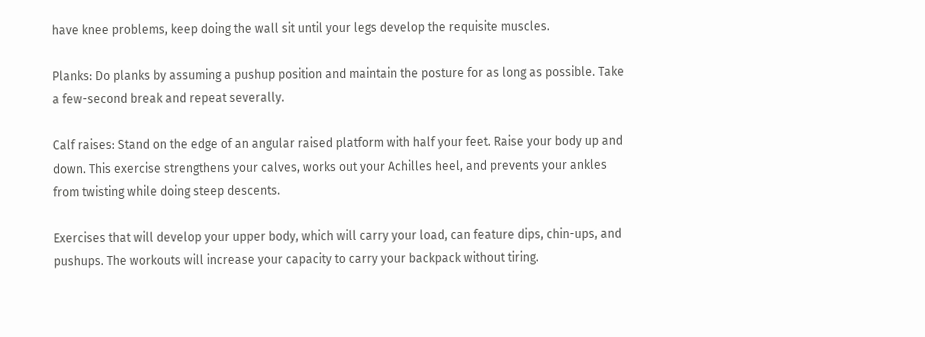have knee problems, keep doing the wall sit until your legs develop the requisite muscles.

Planks: Do planks by assuming a pushup position and maintain the posture for as long as possible. Take a few-second break and repeat severally.

Calf raises: Stand on the edge of an angular raised platform with half your feet. Raise your body up and down. This exercise strengthens your calves, works out your Achilles heel, and prevents your ankles from twisting while doing steep descents.

Exercises that will develop your upper body, which will carry your load, can feature dips, chin-ups, and pushups. The workouts will increase your capacity to carry your backpack without tiring.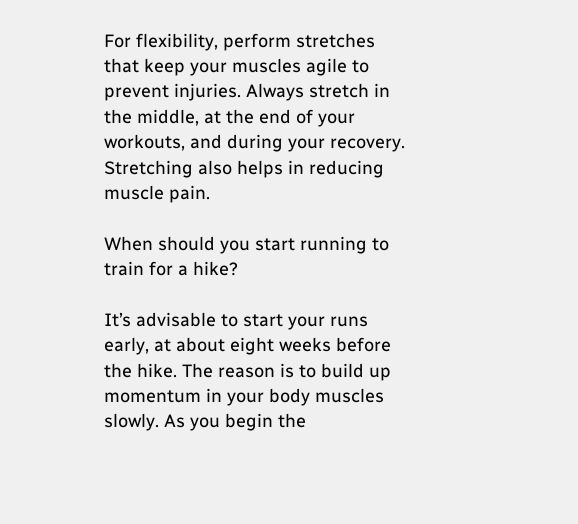For flexibility, perform stretches that keep your muscles agile to prevent injuries. Always stretch in the middle, at the end of your workouts, and during your recovery. Stretching also helps in reducing muscle pain.

When should you start running to train for a hike?

It’s advisable to start your runs early, at about eight weeks before the hike. The reason is to build up momentum in your body muscles slowly. As you begin the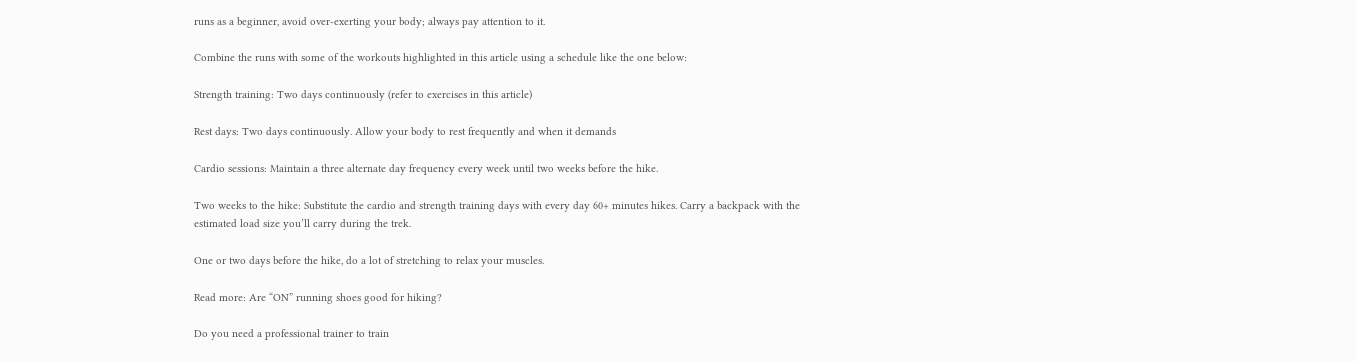runs as a beginner, avoid over-exerting your body; always pay attention to it.

Combine the runs with some of the workouts highlighted in this article using a schedule like the one below:

Strength training: Two days continuously (refer to exercises in this article)

Rest days: Two days continuously. Allow your body to rest frequently and when it demands

Cardio sessions: Maintain a three alternate day frequency every week until two weeks before the hike.

Two weeks to the hike: Substitute the cardio and strength training days with every day 60+ minutes hikes. Carry a backpack with the estimated load size you’ll carry during the trek.

One or two days before the hike, do a lot of stretching to relax your muscles.

Read more: Are “ON” running shoes good for hiking?

Do you need a professional trainer to train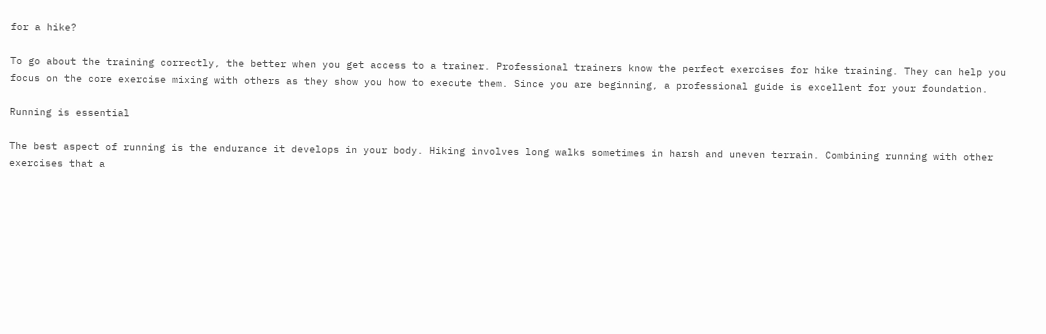for a hike?

To go about the training correctly, the better when you get access to a trainer. Professional trainers know the perfect exercises for hike training. They can help you focus on the core exercise mixing with others as they show you how to execute them. Since you are beginning, a professional guide is excellent for your foundation.

Running is essential

The best aspect of running is the endurance it develops in your body. Hiking involves long walks sometimes in harsh and uneven terrain. Combining running with other exercises that a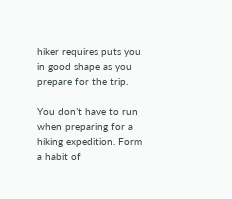hiker requires puts you in good shape as you prepare for the trip.

You don’t have to run when preparing for a hiking expedition. Form a habit of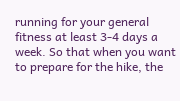running for your general fitness at least 3-4 days a week. So that when you want to prepare for the hike, the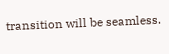transition will be seamless.